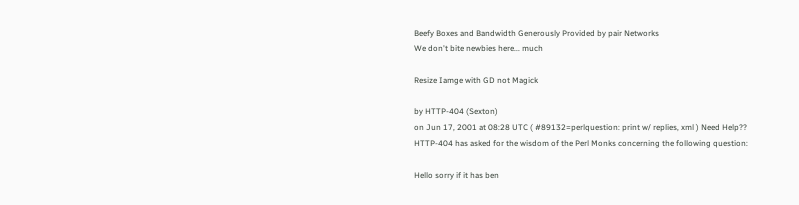Beefy Boxes and Bandwidth Generously Provided by pair Networks
We don't bite newbies here... much

Resize Iamge with GD not Magick

by HTTP-404 (Sexton)
on Jun 17, 2001 at 08:28 UTC ( #89132=perlquestion: print w/ replies, xml ) Need Help??
HTTP-404 has asked for the wisdom of the Perl Monks concerning the following question:

Hello sorry if it has ben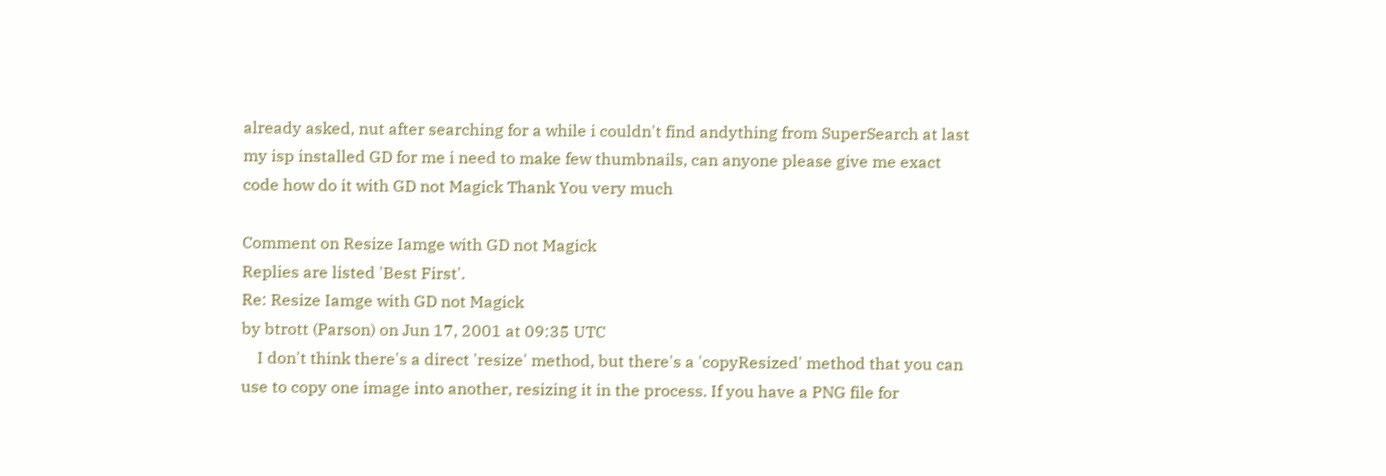already asked, nut after searching for a while i couldn't find andything from SuperSearch at last my isp installed GD for me i need to make few thumbnails, can anyone please give me exact code how do it with GD not Magick Thank You very much

Comment on Resize Iamge with GD not Magick
Replies are listed 'Best First'.
Re: Resize Iamge with GD not Magick
by btrott (Parson) on Jun 17, 2001 at 09:35 UTC
    I don't think there's a direct 'resize' method, but there's a 'copyResized' method that you can use to copy one image into another, resizing it in the process. If you have a PNG file for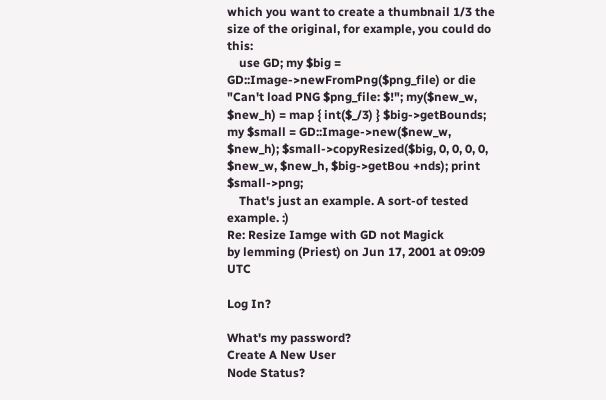which you want to create a thumbnail 1/3 the size of the original, for example, you could do this:
    use GD; my $big = GD::Image->newFromPng($png_file) or die "Can't load PNG $png_file: $!"; my($new_w, $new_h) = map { int($_/3) } $big->getBounds; my $small = GD::Image->new($new_w, $new_h); $small->copyResized($big, 0, 0, 0, 0, $new_w, $new_h, $big->getBou +nds); print $small->png;
    That's just an example. A sort-of tested example. :)
Re: Resize Iamge with GD not Magick
by lemming (Priest) on Jun 17, 2001 at 09:09 UTC

Log In?

What's my password?
Create A New User
Node Status?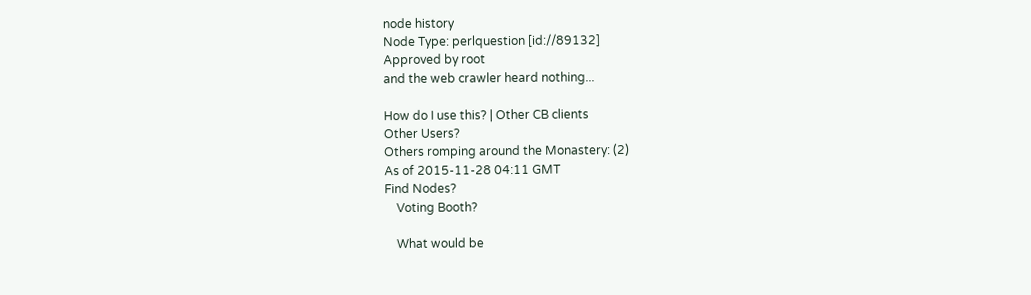node history
Node Type: perlquestion [id://89132]
Approved by root
and the web crawler heard nothing...

How do I use this? | Other CB clients
Other Users?
Others romping around the Monastery: (2)
As of 2015-11-28 04:11 GMT
Find Nodes?
    Voting Booth?

    What would be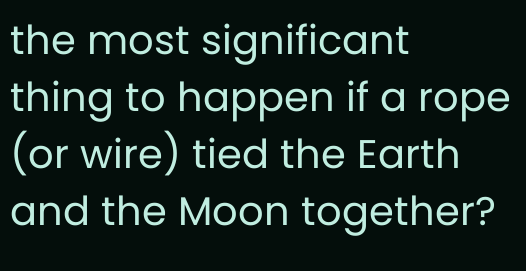the most significant thing to happen if a rope (or wire) tied the Earth and the Moon together?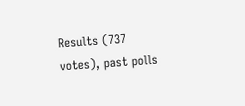Results (737 votes), past polls